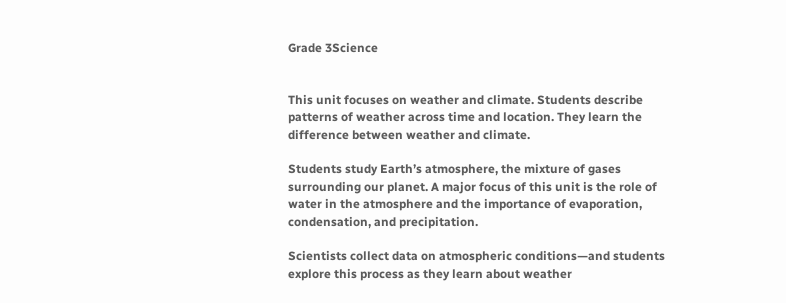Grade 3Science


This unit focuses on weather and climate. Students describe patterns of weather across time and location. They learn the difference between weather and climate.

Students study Earth’s atmosphere, the mixture of gases surrounding our planet. A major focus of this unit is the role of water in the atmosphere and the importance of evaporation, condensation, and precipitation.

Scientists collect data on atmospheric conditions—and students explore this process as they learn about weather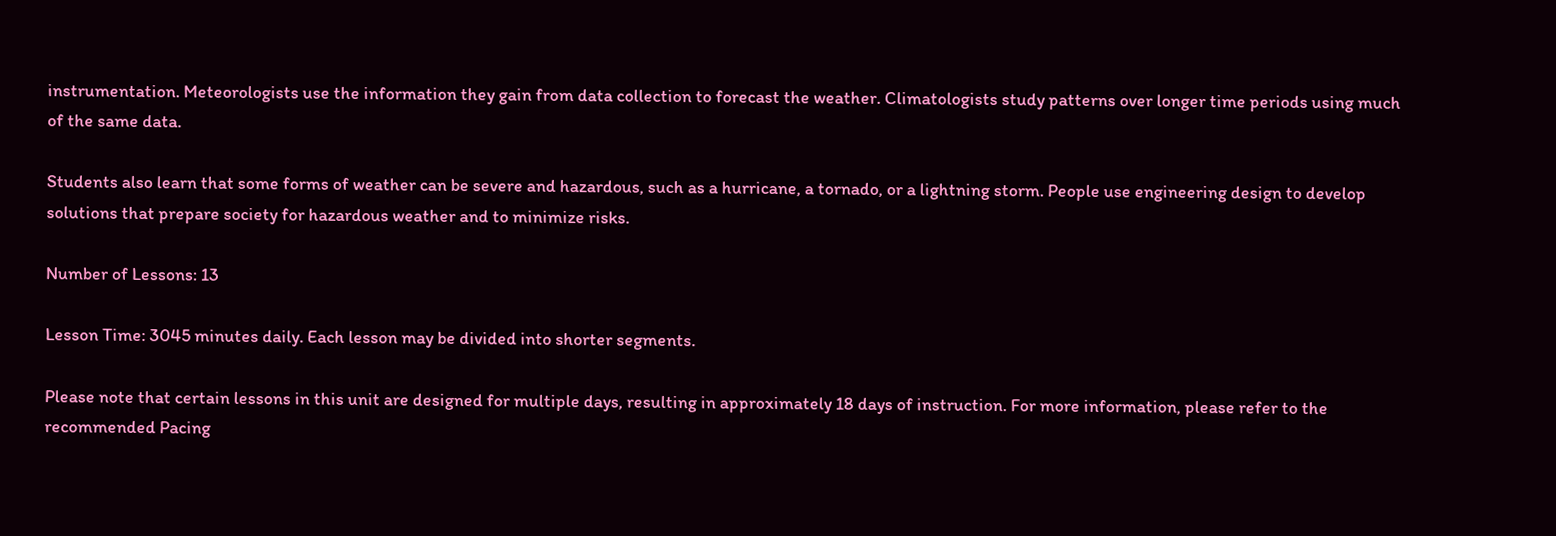instrumentation. Meteorologists use the information they gain from data collection to forecast the weather. Climatologists study patterns over longer time periods using much of the same data.

Students also learn that some forms of weather can be severe and hazardous, such as a hurricane, a tornado, or a lightning storm. People use engineering design to develop solutions that prepare society for hazardous weather and to minimize risks.

Number of Lessons: 13

Lesson Time: 3045 minutes daily. Each lesson may be divided into shorter segments.

Please note that certain lessons in this unit are designed for multiple days, resulting in approximately 18 days of instruction. For more information, please refer to the recommended Pacing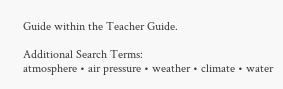Guide within the Teacher Guide.

Additional Search Terms:
atmosphere • air pressure • weather • climate • water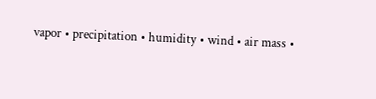vapor • precipitation • humidity • wind • air mass •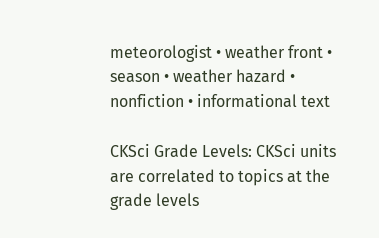meteorologist • weather front • season • weather hazard • nonfiction • informational text

CKSci Grade Levels: CKSci units are correlated to topics at the grade levels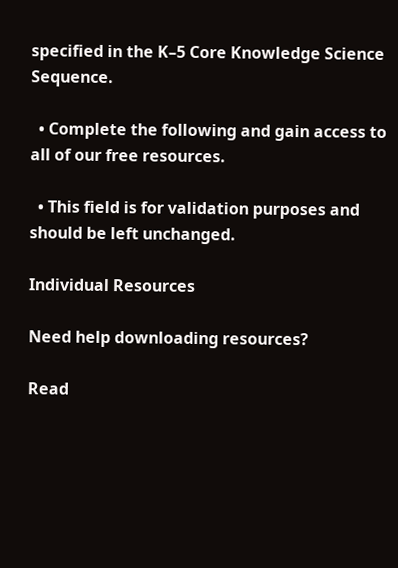specified in the K–5 Core Knowledge Science Sequence.

  • Complete the following and gain access to all of our free resources.

  • This field is for validation purposes and should be left unchanged.

Individual Resources

Need help downloading resources?

Read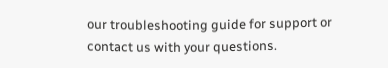our troubleshooting guide for support or contact us with your questions.